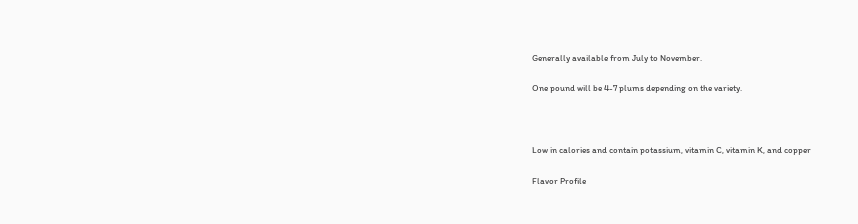Generally available from July to November.

One pound will be 4-7 plums depending on the variety.



Low in calories and contain potassium, vitamin C, vitamin K, and copper

Flavor Profile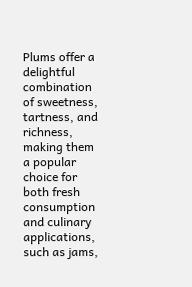Plums offer a delightful combination of sweetness, tartness, and richness, making them a popular choice for both fresh consumption and culinary applications, such as jams,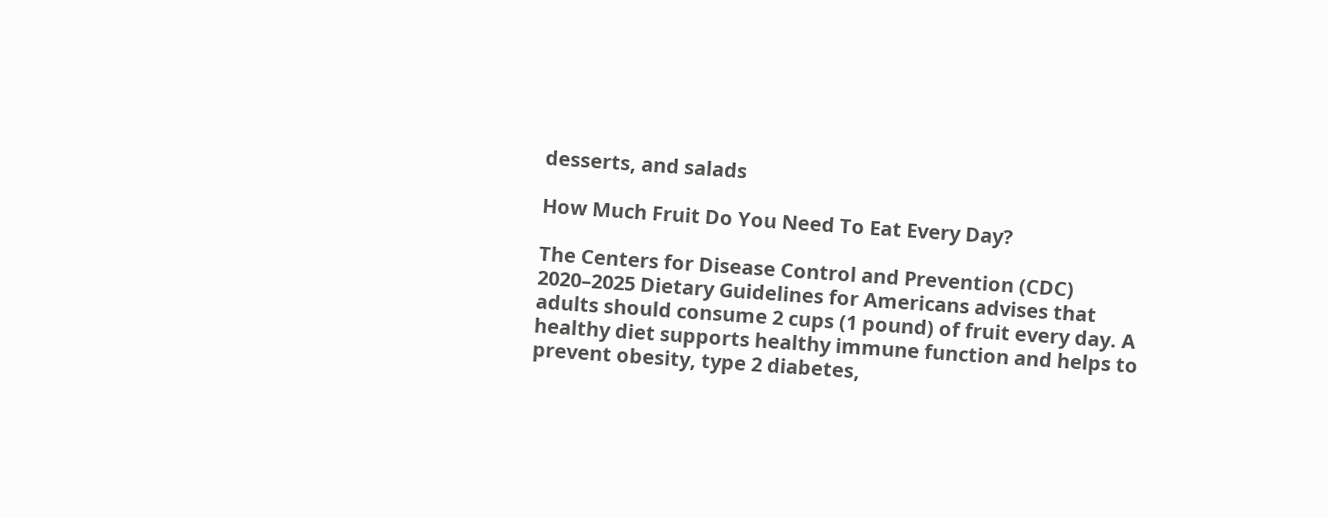desserts, and salads

How Much Fruit Do You Need To Eat Every Day?

The Centers for Disease Control and Prevention (CDC) 2020–2025 Dietary Guidelines for Americans advises that adults should consume 2 cups (1 pound) of fruit every day. A healthy diet supports healthy immune function and helps to prevent obesity, type 2 diabetes,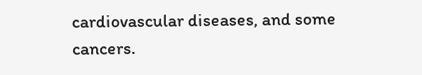cardiovascular diseases, and some cancers.